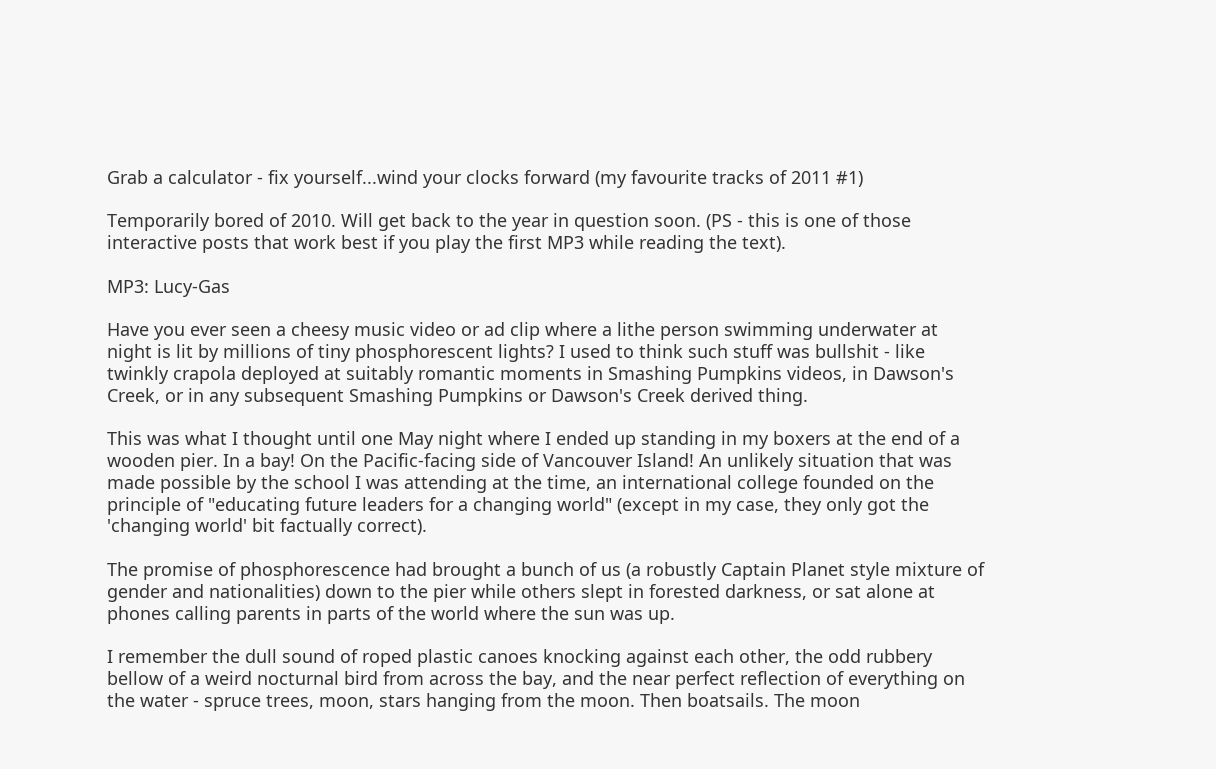Grab a calculator - fix yourself...wind your clocks forward (my favourite tracks of 2011 #1)

Temporarily bored of 2010. Will get back to the year in question soon. (PS - this is one of those interactive posts that work best if you play the first MP3 while reading the text).

MP3: Lucy-Gas

Have you ever seen a cheesy music video or ad clip where a lithe person swimming underwater at night is lit by millions of tiny phosphorescent lights? I used to think such stuff was bullshit - like twinkly crapola deployed at suitably romantic moments in Smashing Pumpkins videos, in Dawson's Creek, or in any subsequent Smashing Pumpkins or Dawson's Creek derived thing.

This was what I thought until one May night where I ended up standing in my boxers at the end of a wooden pier. In a bay! On the Pacific-facing side of Vancouver Island! An unlikely situation that was made possible by the school I was attending at the time, an international college founded on the principle of "educating future leaders for a changing world" (except in my case, they only got the 'changing world' bit factually correct).

The promise of phosphorescence had brought a bunch of us (a robustly Captain Planet style mixture of gender and nationalities) down to the pier while others slept in forested darkness, or sat alone at phones calling parents in parts of the world where the sun was up.

I remember the dull sound of roped plastic canoes knocking against each other, the odd rubbery bellow of a weird nocturnal bird from across the bay, and the near perfect reflection of everything on the water - spruce trees, moon, stars hanging from the moon. Then boatsails. The moon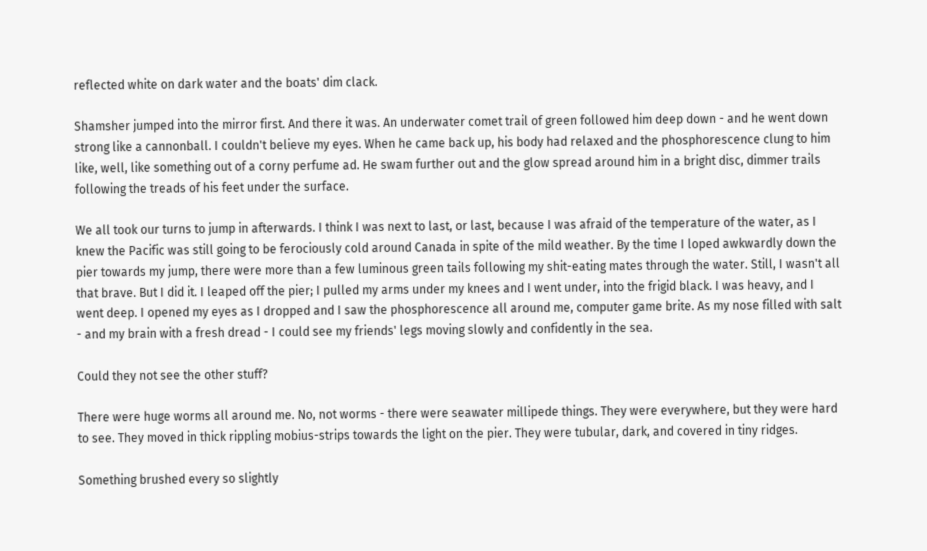reflected white on dark water and the boats' dim clack.

Shamsher jumped into the mirror first. And there it was. An underwater comet trail of green followed him deep down - and he went down strong like a cannonball. I couldn't believe my eyes. When he came back up, his body had relaxed and the phosphorescence clung to him like, well, like something out of a corny perfume ad. He swam further out and the glow spread around him in a bright disc, dimmer trails following the treads of his feet under the surface.

We all took our turns to jump in afterwards. I think I was next to last, or last, because I was afraid of the temperature of the water, as I knew the Pacific was still going to be ferociously cold around Canada in spite of the mild weather. By the time I loped awkwardly down the pier towards my jump, there were more than a few luminous green tails following my shit-eating mates through the water. Still, I wasn't all that brave. But I did it. I leaped off the pier; I pulled my arms under my knees and I went under, into the frigid black. I was heavy, and I went deep. I opened my eyes as I dropped and I saw the phosphorescence all around me, computer game brite. As my nose filled with salt - and my brain with a fresh dread - I could see my friends' legs moving slowly and confidently in the sea.

Could they not see the other stuff?

There were huge worms all around me. No, not worms - there were seawater millipede things. They were everywhere, but they were hard to see. They moved in thick rippling mobius-strips towards the light on the pier. They were tubular, dark, and covered in tiny ridges.

Something brushed every so slightly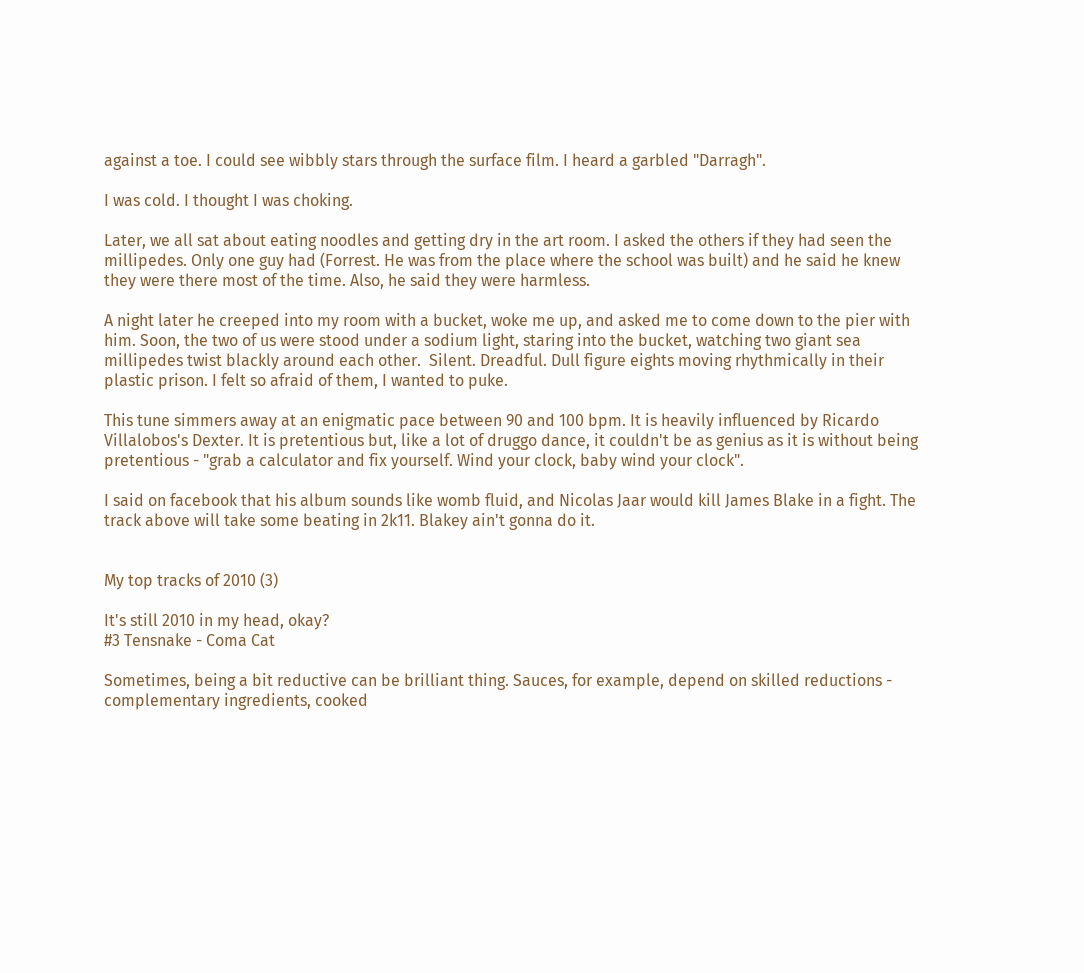against a toe. I could see wibbly stars through the surface film. I heard a garbled "Darragh".

I was cold. I thought I was choking.

Later, we all sat about eating noodles and getting dry in the art room. I asked the others if they had seen the millipedes. Only one guy had (Forrest. He was from the place where the school was built) and he said he knew they were there most of the time. Also, he said they were harmless.

A night later he creeped into my room with a bucket, woke me up, and asked me to come down to the pier with him. Soon, the two of us were stood under a sodium light, staring into the bucket, watching two giant sea millipedes twist blackly around each other.  Silent. Dreadful. Dull figure eights moving rhythmically in their plastic prison. I felt so afraid of them, I wanted to puke.

This tune simmers away at an enigmatic pace between 90 and 100 bpm. It is heavily influenced by Ricardo Villalobos's Dexter. It is pretentious but, like a lot of druggo dance, it couldn't be as genius as it is without being pretentious - "grab a calculator and fix yourself. Wind your clock, baby wind your clock".

I said on facebook that his album sounds like womb fluid, and Nicolas Jaar would kill James Blake in a fight. The track above will take some beating in 2k11. Blakey ain't gonna do it.


My top tracks of 2010 (3)

It's still 2010 in my head, okay?
#3 Tensnake - Coma Cat

Sometimes, being a bit reductive can be brilliant thing. Sauces, for example, depend on skilled reductions - complementary ingredients, cooked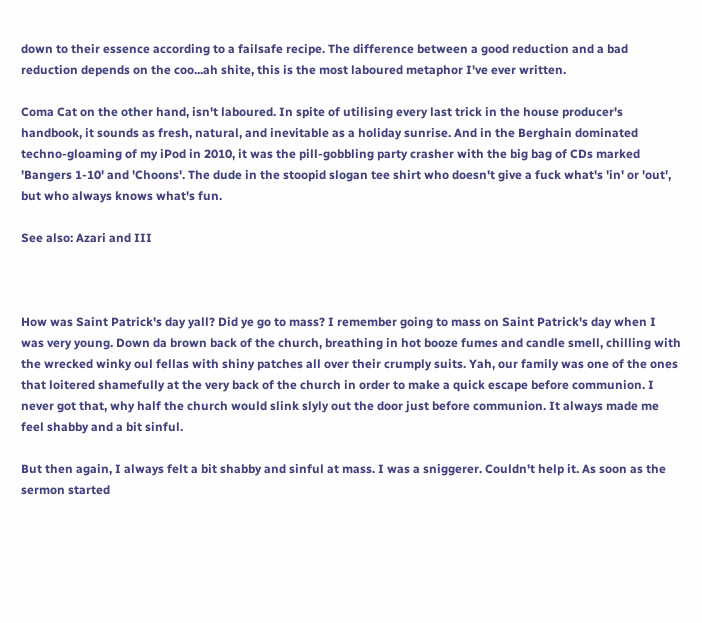down to their essence according to a failsafe recipe. The difference between a good reduction and a bad reduction depends on the coo...ah shite, this is the most laboured metaphor I've ever written.

Coma Cat on the other hand, isn't laboured. In spite of utilising every last trick in the house producer's handbook, it sounds as fresh, natural, and inevitable as a holiday sunrise. And in the Berghain dominated techno-gloaming of my iPod in 2010, it was the pill-gobbling party crasher with the big bag of CDs marked 'Bangers 1-10' and 'Choons'. The dude in the stoopid slogan tee shirt who doesn't give a fuck what's 'in' or 'out', but who always knows what's fun.

See also: Azari and III



How was Saint Patrick's day yall? Did ye go to mass? I remember going to mass on Saint Patrick's day when I was very young. Down da brown back of the church, breathing in hot booze fumes and candle smell, chilling with the wrecked winky oul fellas with shiny patches all over their crumply suits. Yah, our family was one of the ones that loitered shamefully at the very back of the church in order to make a quick escape before communion. I never got that, why half the church would slink slyly out the door just before communion. It always made me feel shabby and a bit sinful.

But then again, I always felt a bit shabby and sinful at mass. I was a sniggerer. Couldn't help it. As soon as the sermon started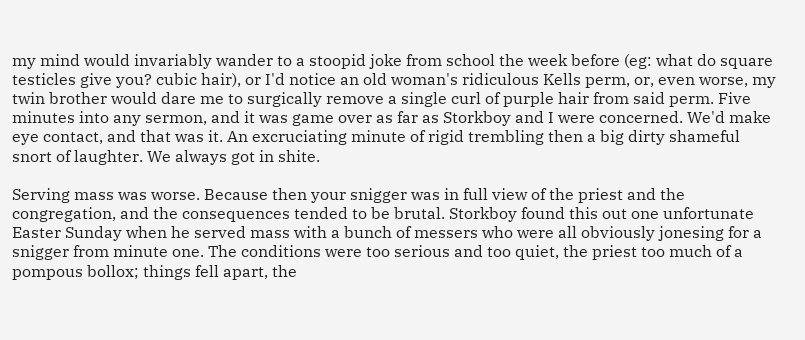my mind would invariably wander to a stoopid joke from school the week before (eg: what do square testicles give you? cubic hair), or I'd notice an old woman's ridiculous Kells perm, or, even worse, my twin brother would dare me to surgically remove a single curl of purple hair from said perm. Five minutes into any sermon, and it was game over as far as Storkboy and I were concerned. We'd make eye contact, and that was it. An excruciating minute of rigid trembling then a big dirty shameful snort of laughter. We always got in shite.

Serving mass was worse. Because then your snigger was in full view of the priest and the congregation, and the consequences tended to be brutal. Storkboy found this out one unfortunate Easter Sunday when he served mass with a bunch of messers who were all obviously jonesing for a snigger from minute one. The conditions were too serious and too quiet, the priest too much of a pompous bollox; things fell apart, the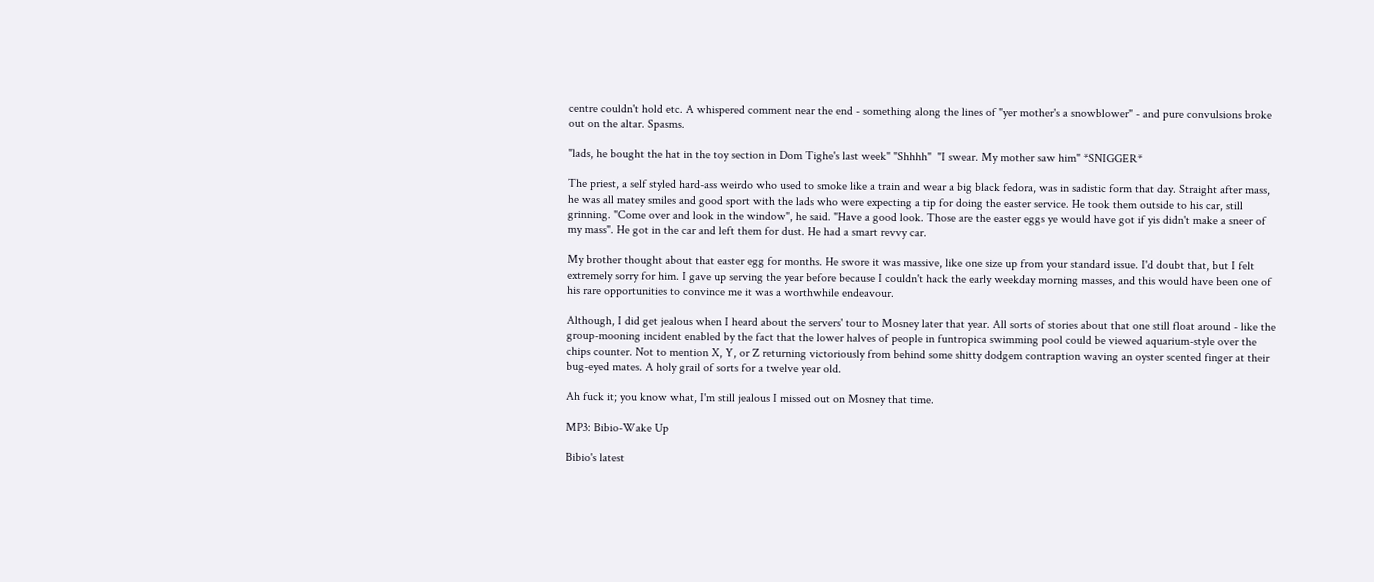centre couldn't hold etc. A whispered comment near the end - something along the lines of "yer mother's a snowblower" - and pure convulsions broke out on the altar. Spasms.

"lads, he bought the hat in the toy section in Dom Tighe's last week" "Shhhh"  "I swear. My mother saw him" *SNIGGER*

The priest, a self styled hard-ass weirdo who used to smoke like a train and wear a big black fedora, was in sadistic form that day. Straight after mass, he was all matey smiles and good sport with the lads who were expecting a tip for doing the easter service. He took them outside to his car, still grinning. "Come over and look in the window", he said. "Have a good look. Those are the easter eggs ye would have got if yis didn't make a sneer of my mass". He got in the car and left them for dust. He had a smart revvy car.

My brother thought about that easter egg for months. He swore it was massive, like one size up from your standard issue. I'd doubt that, but I felt extremely sorry for him. I gave up serving the year before because I couldn't hack the early weekday morning masses, and this would have been one of his rare opportunities to convince me it was a worthwhile endeavour.

Although, I did get jealous when I heard about the servers' tour to Mosney later that year. All sorts of stories about that one still float around - like the group-mooning incident enabled by the fact that the lower halves of people in funtropica swimming pool could be viewed aquarium-style over the chips counter. Not to mention X, Y, or Z returning victoriously from behind some shitty dodgem contraption waving an oyster scented finger at their bug-eyed mates. A holy grail of sorts for a twelve year old.

Ah fuck it; you know what, I'm still jealous I missed out on Mosney that time.

MP3: Bibio-Wake Up

Bibio's latest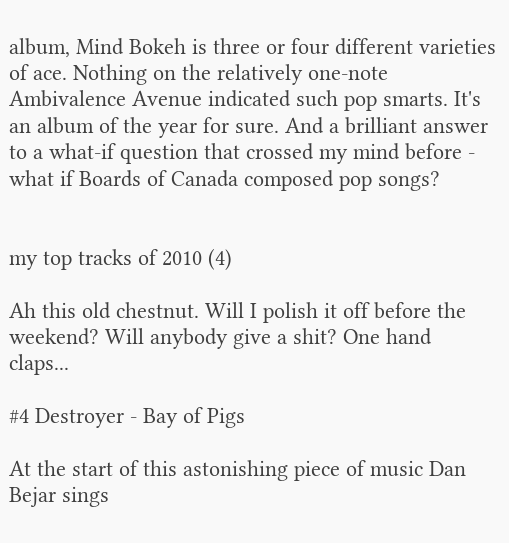album, Mind Bokeh is three or four different varieties of ace. Nothing on the relatively one-note Ambivalence Avenue indicated such pop smarts. It's an album of the year for sure. And a brilliant answer to a what-if question that crossed my mind before - what if Boards of Canada composed pop songs?


my top tracks of 2010 (4)

Ah this old chestnut. Will I polish it off before the weekend? Will anybody give a shit? One hand claps...

#4 Destroyer - Bay of Pigs

At the start of this astonishing piece of music Dan Bejar sings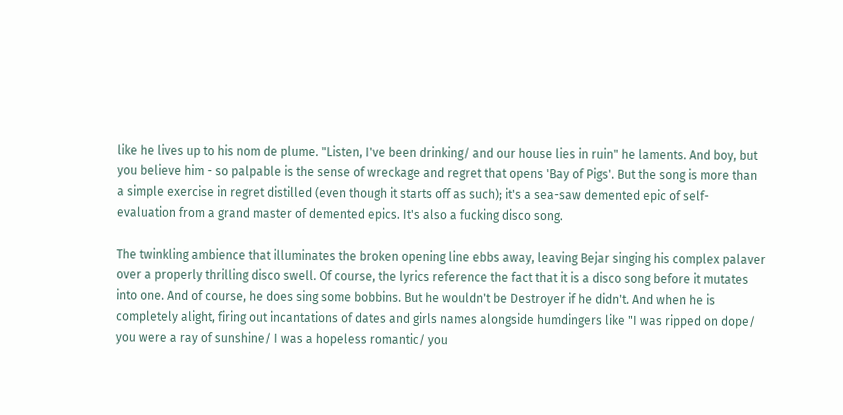like he lives up to his nom de plume. "Listen, I've been drinking/ and our house lies in ruin" he laments. And boy, but you believe him - so palpable is the sense of wreckage and regret that opens 'Bay of Pigs'. But the song is more than a simple exercise in regret distilled (even though it starts off as such); it's a sea-saw demented epic of self-evaluation from a grand master of demented epics. It's also a fucking disco song.

The twinkling ambience that illuminates the broken opening line ebbs away, leaving Bejar singing his complex palaver over a properly thrilling disco swell. Of course, the lyrics reference the fact that it is a disco song before it mutates into one. And of course, he does sing some bobbins. But he wouldn't be Destroyer if he didn't. And when he is completely alight, firing out incantations of dates and girls names alongside humdingers like "I was ripped on dope/ you were a ray of sunshine/ I was a hopeless romantic/ you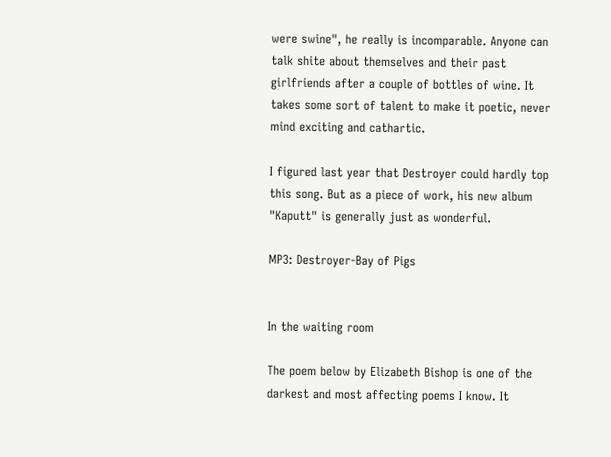were swine", he really is incomparable. Anyone can talk shite about themselves and their past girlfriends after a couple of bottles of wine. It takes some sort of talent to make it poetic, never mind exciting and cathartic.

I figured last year that Destroyer could hardly top this song. But as a piece of work, his new album "Kaputt" is generally just as wonderful.

MP3: Destroyer-Bay of Pigs


In the waiting room

The poem below by Elizabeth Bishop is one of the darkest and most affecting poems I know. It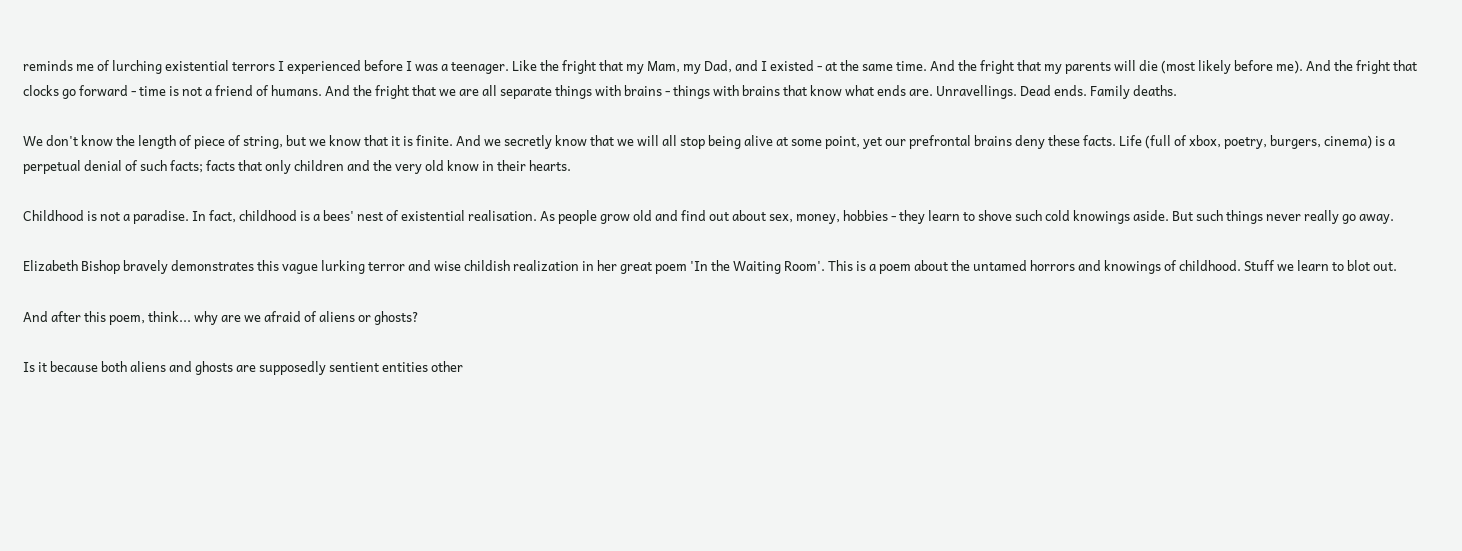reminds me of lurching existential terrors I experienced before I was a teenager. Like the fright that my Mam, my Dad, and I existed - at the same time. And the fright that my parents will die (most likely before me). And the fright that clocks go forward - time is not a friend of humans. And the fright that we are all separate things with brains - things with brains that know what ends are. Unravellings. Dead ends. Family deaths.

We don't know the length of piece of string, but we know that it is finite. And we secretly know that we will all stop being alive at some point, yet our prefrontal brains deny these facts. Life (full of xbox, poetry, burgers, cinema) is a perpetual denial of such facts; facts that only children and the very old know in their hearts.

Childhood is not a paradise. In fact, childhood is a bees' nest of existential realisation. As people grow old and find out about sex, money, hobbies - they learn to shove such cold knowings aside. But such things never really go away.

Elizabeth Bishop bravely demonstrates this vague lurking terror and wise childish realization in her great poem 'In the Waiting Room'. This is a poem about the untamed horrors and knowings of childhood. Stuff we learn to blot out.

And after this poem, think... why are we afraid of aliens or ghosts?

Is it because both aliens and ghosts are supposedly sentient entities other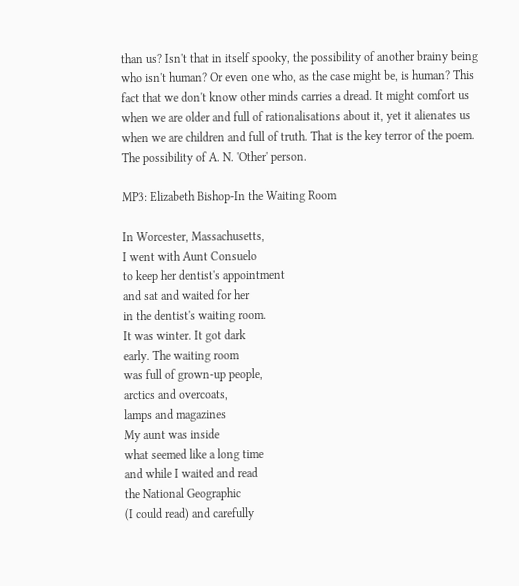than us? Isn't that in itself spooky, the possibility of another brainy being who isn't human? Or even one who, as the case might be, is human? This fact that we don't know other minds carries a dread. It might comfort us when we are older and full of rationalisations about it, yet it alienates us when we are children and full of truth. That is the key terror of the poem. The possibility of A. N. 'Other' person.

MP3: Elizabeth Bishop-In the Waiting Room

In Worcester, Massachusetts,
I went with Aunt Consuelo
to keep her dentist's appointment
and sat and waited for her
in the dentist's waiting room.
It was winter. It got dark
early. The waiting room
was full of grown-up people,
arctics and overcoats,
lamps and magazines
My aunt was inside
what seemed like a long time
and while I waited and read
the National Geographic
(I could read) and carefully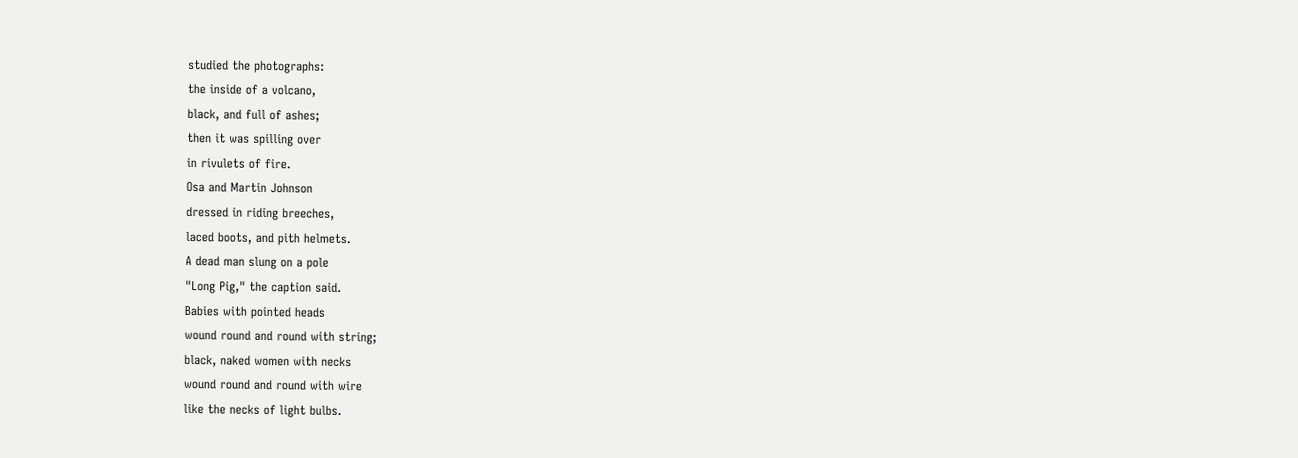studied the photographs:
the inside of a volcano,
black, and full of ashes;
then it was spilling over
in rivulets of fire.
Osa and Martin Johnson
dressed in riding breeches,
laced boots, and pith helmets.
A dead man slung on a pole
"Long Pig," the caption said.
Babies with pointed heads
wound round and round with string;
black, naked women with necks
wound round and round with wire
like the necks of light bulbs.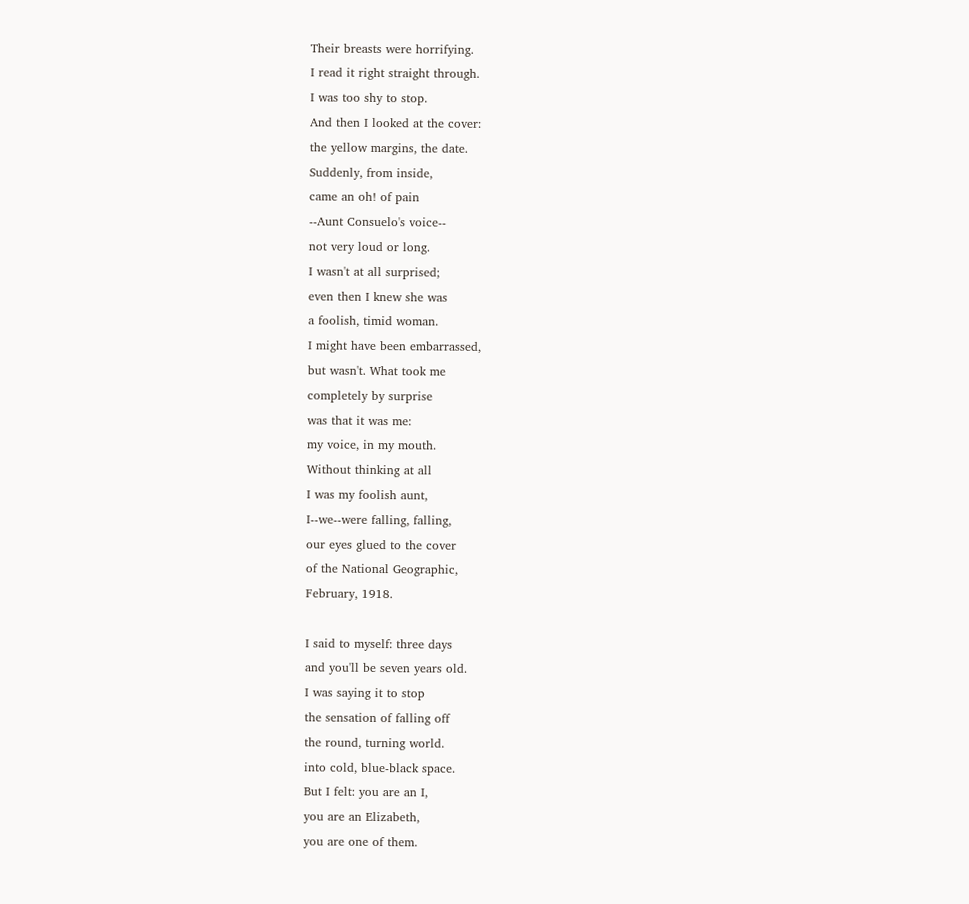Their breasts were horrifying.
I read it right straight through.
I was too shy to stop.
And then I looked at the cover:
the yellow margins, the date.
Suddenly, from inside,
came an oh! of pain
--Aunt Consuelo's voice--
not very loud or long.
I wasn't at all surprised;
even then I knew she was
a foolish, timid woman.
I might have been embarrassed,
but wasn't. What took me
completely by surprise
was that it was me:
my voice, in my mouth.
Without thinking at all
I was my foolish aunt,
I--we--were falling, falling,
our eyes glued to the cover
of the National Geographic,
February, 1918.

I said to myself: three days
and you'll be seven years old.
I was saying it to stop
the sensation of falling off
the round, turning world.
into cold, blue-black space.
But I felt: you are an I,
you are an Elizabeth,
you are one of them.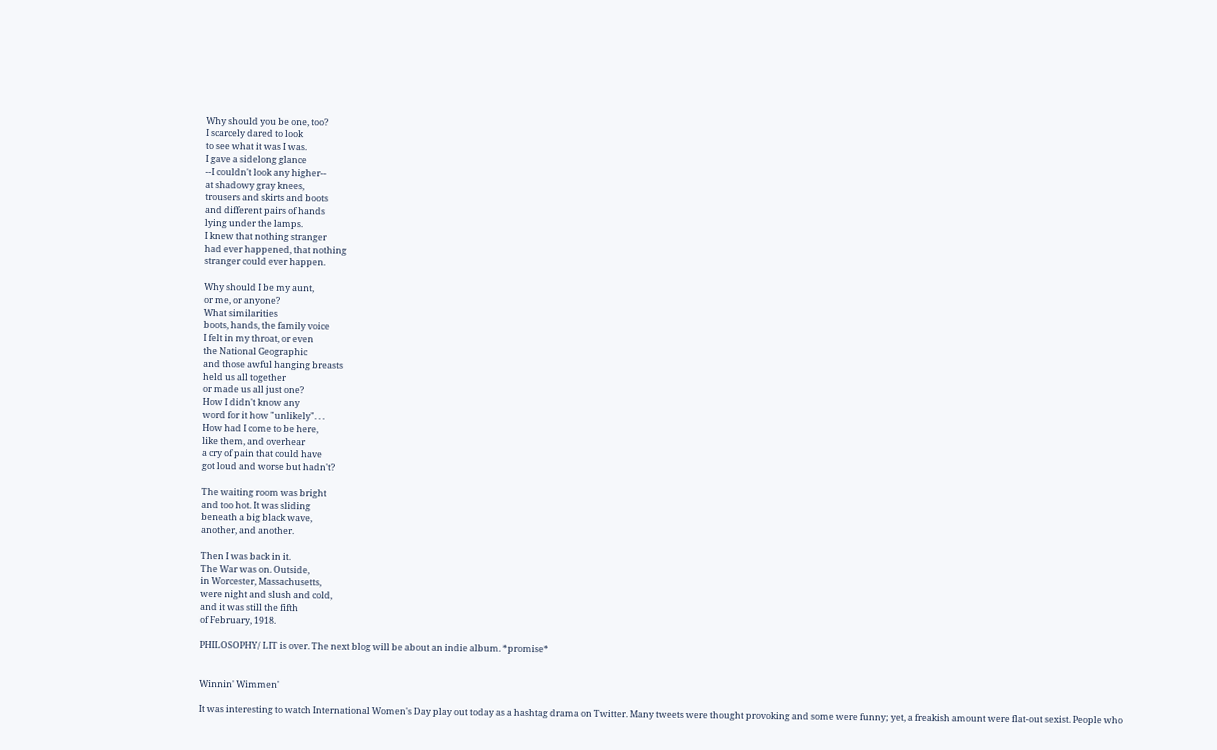Why should you be one, too?
I scarcely dared to look
to see what it was I was.
I gave a sidelong glance
--I couldn't look any higher--
at shadowy gray knees,
trousers and skirts and boots
and different pairs of hands
lying under the lamps.
I knew that nothing stranger
had ever happened, that nothing
stranger could ever happen.

Why should I be my aunt,
or me, or anyone?
What similarities
boots, hands, the family voice
I felt in my throat, or even
the National Geographic
and those awful hanging breasts
held us all together
or made us all just one?
How I didn't know any
word for it how "unlikely". . .
How had I come to be here,
like them, and overhear
a cry of pain that could have
got loud and worse but hadn't?

The waiting room was bright
and too hot. It was sliding
beneath a big black wave,
another, and another.

Then I was back in it.
The War was on. Outside,
in Worcester, Massachusetts,
were night and slush and cold,
and it was still the fifth
of February, 1918.

PHILOSOPHY/ LIT is over. The next blog will be about an indie album. *promise*


Winnin' Wimmen'

It was interesting to watch International Women's Day play out today as a hashtag drama on Twitter. Many tweets were thought provoking and some were funny; yet, a freakish amount were flat-out sexist. People who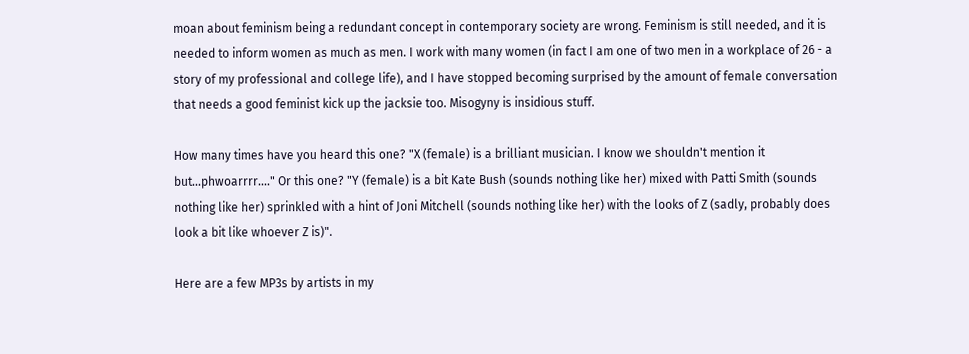moan about feminism being a redundant concept in contemporary society are wrong. Feminism is still needed, and it is needed to inform women as much as men. I work with many women (in fact I am one of two men in a workplace of 26 - a story of my professional and college life), and I have stopped becoming surprised by the amount of female conversation that needs a good feminist kick up the jacksie too. Misogyny is insidious stuff.

How many times have you heard this one? "X (female) is a brilliant musician. I know we shouldn't mention it but...phwoarrrr...." Or this one? "Y (female) is a bit Kate Bush (sounds nothing like her) mixed with Patti Smith (sounds nothing like her) sprinkled with a hint of Joni Mitchell (sounds nothing like her) with the looks of Z (sadly, probably does look a bit like whoever Z is)".

Here are a few MP3s by artists in my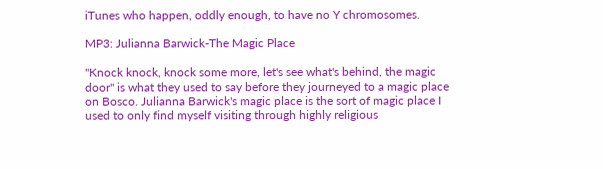iTunes who happen, oddly enough, to have no Y chromosomes.

MP3: Julianna Barwick-The Magic Place

"Knock knock, knock some more, let's see what's behind, the magic door" is what they used to say before they journeyed to a magic place on Bosco. Julianna Barwick's magic place is the sort of magic place I used to only find myself visiting through highly religious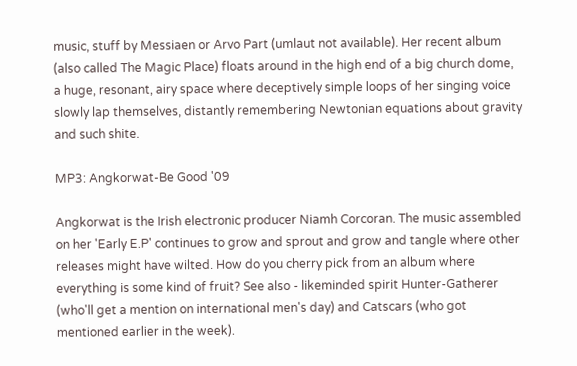music, stuff by Messiaen or Arvo Part (umlaut not available). Her recent album (also called The Magic Place) floats around in the high end of a big church dome, a huge, resonant, airy space where deceptively simple loops of her singing voice slowly lap themselves, distantly remembering Newtonian equations about gravity and such shite.

MP3: Angkorwat-Be Good '09

Angkorwat is the Irish electronic producer Niamh Corcoran. The music assembled on her 'Early E.P' continues to grow and sprout and grow and tangle where other releases might have wilted. How do you cherry pick from an album where everything is some kind of fruit? See also - likeminded spirit Hunter-Gatherer (who'll get a mention on international men's day) and Catscars (who got mentioned earlier in the week).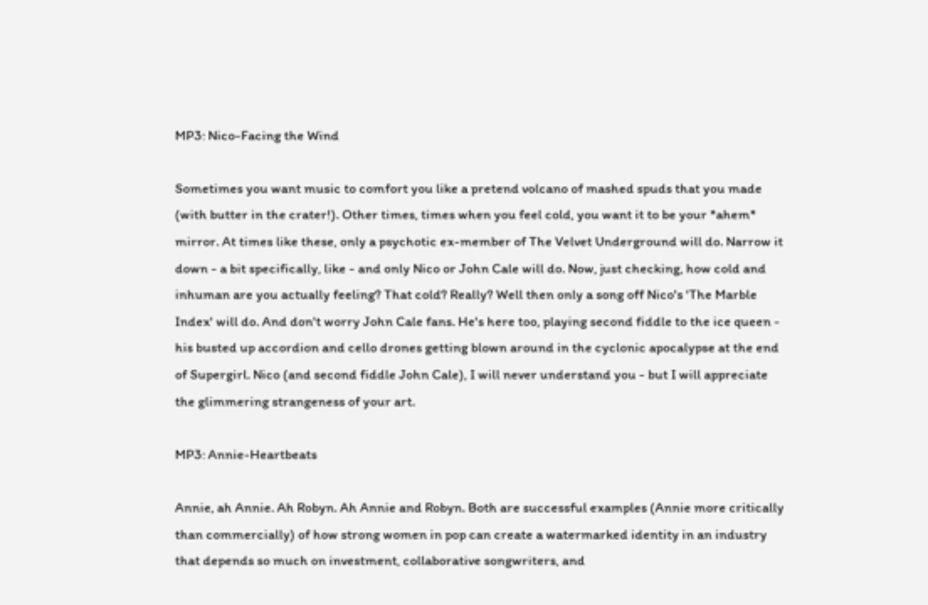MP3: Nico-Facing the Wind

Sometimes you want music to comfort you like a pretend volcano of mashed spuds that you made (with butter in the crater!). Other times, times when you feel cold, you want it to be your *ahem* mirror. At times like these, only a psychotic ex-member of The Velvet Underground will do. Narrow it down - a bit specifically, like - and only Nico or John Cale will do. Now, just checking, how cold and inhuman are you actually feeling? That cold? Really? Well then only a song off Nico's 'The Marble Index' will do. And don't worry John Cale fans. He's here too, playing second fiddle to the ice queen - his busted up accordion and cello drones getting blown around in the cyclonic apocalypse at the end of Supergirl. Nico (and second fiddle John Cale), I will never understand you - but I will appreciate the glimmering strangeness of your art.

MP3: Annie-Heartbeats

Annie, ah Annie. Ah Robyn. Ah Annie and Robyn. Both are successful examples (Annie more critically than commercially) of how strong women in pop can create a watermarked identity in an industry that depends so much on investment, collaborative songwriters, and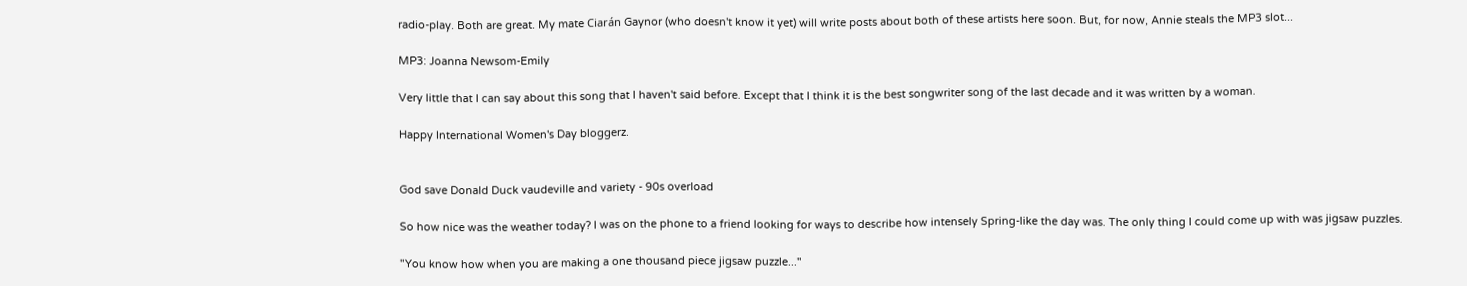radio-play. Both are great. My mate Ciarán Gaynor (who doesn't know it yet) will write posts about both of these artists here soon. But, for now, Annie steals the MP3 slot...

MP3: Joanna Newsom-Emily

Very little that I can say about this song that I haven't said before. Except that I think it is the best songwriter song of the last decade and it was written by a woman.

Happy International Women's Day bloggerz.


God save Donald Duck vaudeville and variety - 90s overload

So how nice was the weather today? I was on the phone to a friend looking for ways to describe how intensely Spring-like the day was. The only thing I could come up with was jigsaw puzzles.

"You know how when you are making a one thousand piece jigsaw puzzle..."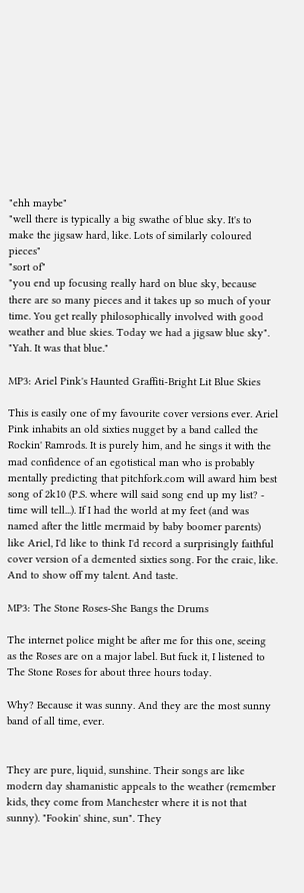"ehh maybe"
"well there is typically a big swathe of blue sky. It's to make the jigsaw hard, like. Lots of similarly coloured pieces"
"sort of"
"you end up focusing really hard on blue sky, because there are so many pieces and it takes up so much of your time. You get really philosophically involved with good weather and blue skies. Today we had a jigsaw blue sky".
"Yah. It was that blue."

MP3: Ariel Pink's Haunted Graffiti-Bright Lit Blue Skies

This is easily one of my favourite cover versions ever. Ariel Pink inhabits an old sixties nugget by a band called the Rockin' Ramrods. It is purely him, and he sings it with the mad confidence of an egotistical man who is probably mentally predicting that pitchfork.com will award him best song of 2k10 (P.S. where will said song end up my list? - time will tell...). If I had the world at my feet (and was named after the little mermaid by baby boomer parents) like Ariel, I'd like to think I'd record a surprisingly faithful cover version of a demented sixties song. For the craic, like. And to show off my talent. And taste.

MP3: The Stone Roses-She Bangs the Drums

The internet police might be after me for this one, seeing as the Roses are on a major label. But fuck it, I listened to The Stone Roses for about three hours today.

Why? Because it was sunny. And they are the most sunny band of all time, ever.


They are pure, liquid, sunshine. Their songs are like modern day shamanistic appeals to the weather (remember kids, they come from Manchester where it is not that sunny). "Fookin' shine, sun". They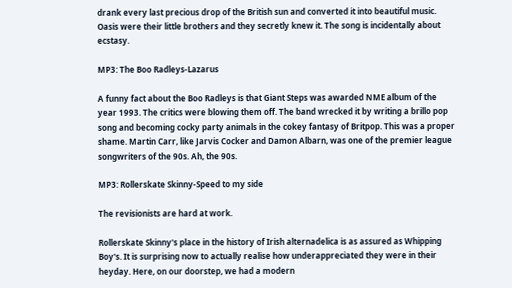drank every last precious drop of the British sun and converted it into beautiful music. Oasis were their little brothers and they secretly knew it. The song is incidentally about ecstasy.

MP3: The Boo Radleys-Lazarus

A funny fact about the Boo Radleys is that Giant Steps was awarded NME album of the year 1993. The critics were blowing them off. The band wrecked it by writing a brillo pop song and becoming cocky party animals in the cokey fantasy of Britpop. This was a proper shame. Martin Carr, like Jarvis Cocker and Damon Albarn, was one of the premier league songwriters of the 90s. Ah, the 90s.

MP3: Rollerskate Skinny-Speed to my side

The revisionists are hard at work.

Rollerskate Skinny's place in the history of Irish alternadelica is as assured as Whipping Boy's. It is surprising now to actually realise how underappreciated they were in their heyday. Here, on our doorstep, we had a modern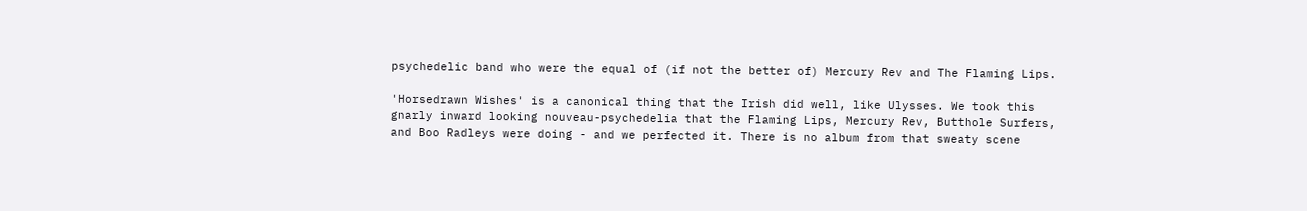psychedelic band who were the equal of (if not the better of) Mercury Rev and The Flaming Lips.

'Horsedrawn Wishes' is a canonical thing that the Irish did well, like Ulysses. We took this gnarly inward looking nouveau-psychedelia that the Flaming Lips, Mercury Rev, Butthole Surfers, and Boo Radleys were doing - and we perfected it. There is no album from that sweaty scene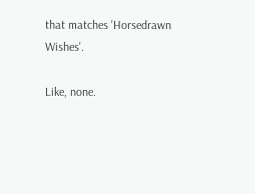that matches 'Horsedrawn Wishes'.

Like, none.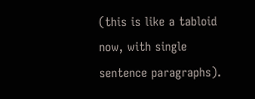(this is like a tabloid now, with single sentence paragraphs).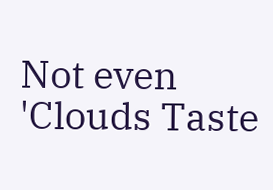Not even 'Clouds Taste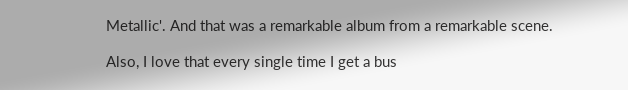Metallic'. And that was a remarkable album from a remarkable scene.

Also, I love that every single time I get a bus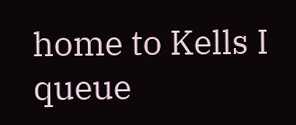home to Kells I queue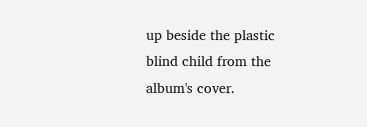up beside the plastic blind child from the album's cover.